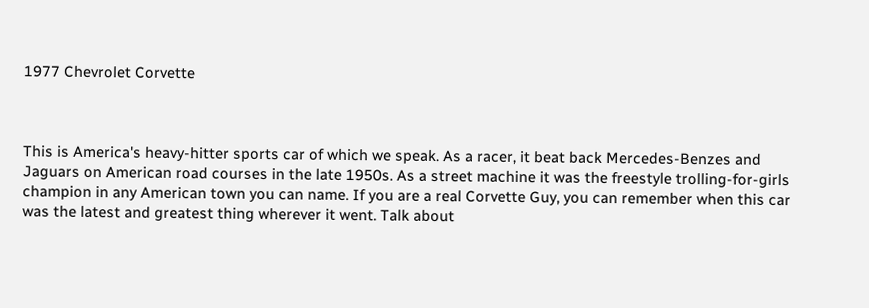1977 Chevrolet Corvette



This is America's heavy-hitter sports car of which we speak. As a racer, it beat back Mercedes-Benzes and Jaguars on American road courses in the late 1950s. As a street machine it was the freestyle trolling-for-girls champion in any American town you can name. If you are a real Corvette Guy, you can remember when this car was the latest and greatest thing wherever it went. Talk about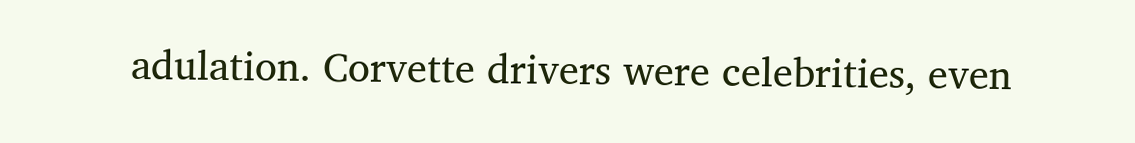adulation. Corvette drivers were celebrities, even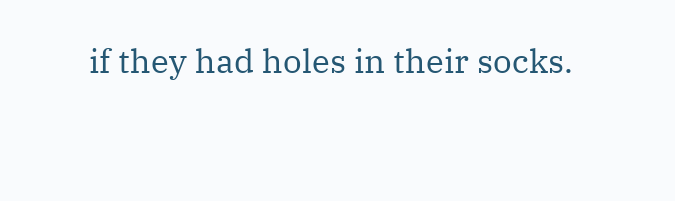if they had holes in their socks.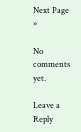Next Page »

No comments yet.

Leave a Reply